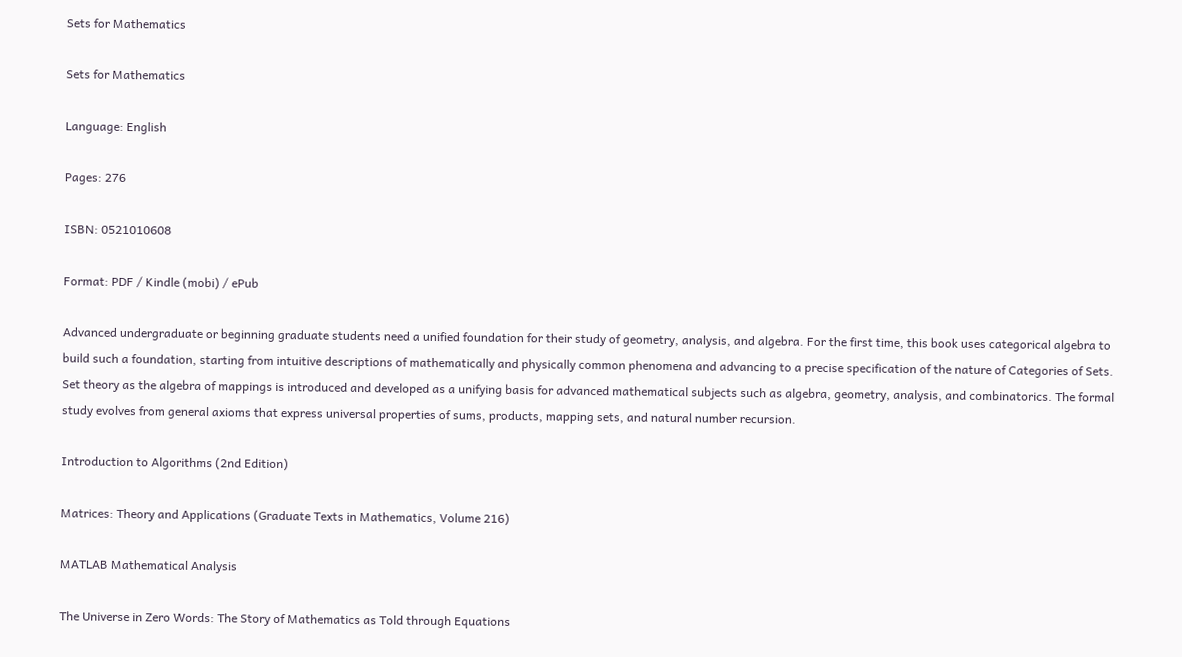Sets for Mathematics

Sets for Mathematics

Language: English

Pages: 276

ISBN: 0521010608

Format: PDF / Kindle (mobi) / ePub

Advanced undergraduate or beginning graduate students need a unified foundation for their study of geometry, analysis, and algebra. For the first time, this book uses categorical algebra to build such a foundation, starting from intuitive descriptions of mathematically and physically common phenomena and advancing to a precise specification of the nature of Categories of Sets. Set theory as the algebra of mappings is introduced and developed as a unifying basis for advanced mathematical subjects such as algebra, geometry, analysis, and combinatorics. The formal study evolves from general axioms that express universal properties of sums, products, mapping sets, and natural number recursion.

Introduction to Algorithms (2nd Edition)

Matrices: Theory and Applications (Graduate Texts in Mathematics, Volume 216)

MATLAB Mathematical Analysis

The Universe in Zero Words: The Story of Mathematics as Told through Equations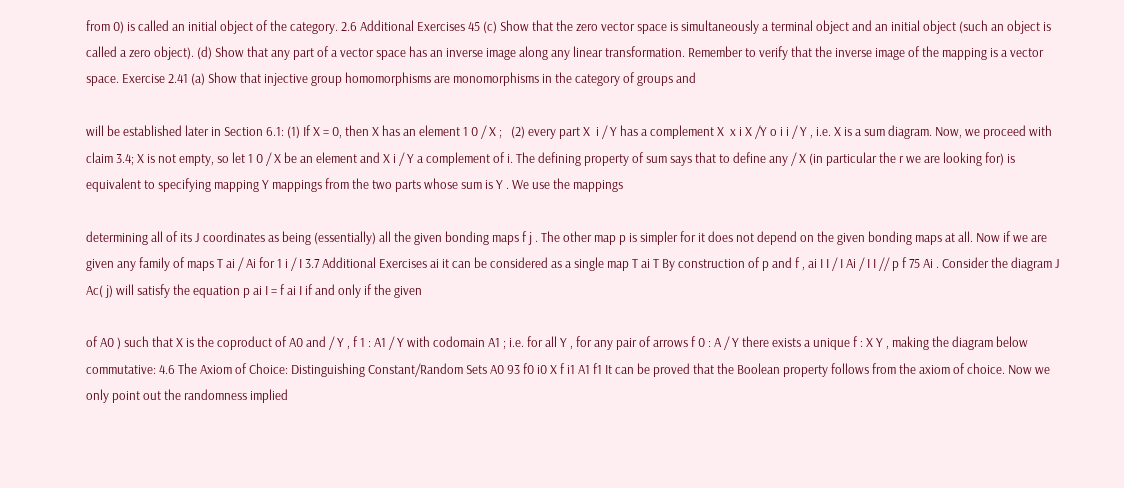from 0) is called an initial object of the category. 2.6 Additional Exercises 45 (c) Show that the zero vector space is simultaneously a terminal object and an initial object (such an object is called a zero object). (d) Show that any part of a vector space has an inverse image along any linear transformation. Remember to verify that the inverse image of the mapping is a vector space. Exercise 2.41 (a) Show that injective group homomorphisms are monomorphisms in the category of groups and

will be established later in Section 6.1: (1) If X = 0, then X has an element 1 0 / X ;   (2) every part X  i / Y has a complement X  x i X /Y o i i / Y , i.e. X is a sum diagram. Now, we proceed with claim 3.4; X is not empty, so let 1 0 / X be an element and X i / Y a complement of i. The defining property of sum says that to define any / X (in particular the r we are looking for) is equivalent to specifying mapping Y mappings from the two parts whose sum is Y . We use the mappings

determining all of its J coordinates as being (essentially) all the given bonding maps f j . The other map p is simpler for it does not depend on the given bonding maps at all. Now if we are given any family of maps T ai / Ai for 1 i / I 3.7 Additional Exercises ai it can be considered as a single map T ai T By construction of p and f , ai I I / I Ai / I I // p f 75 Ai . Consider the diagram J Ac( j) will satisfy the equation p ai I = f ai I if and only if the given

of A0 ) such that X is the coproduct of A0 and / Y , f 1 : A1 / Y with codomain A1 ; i.e. for all Y , for any pair of arrows f 0 : A / Y there exists a unique f : X Y , making the diagram below commutative: 4.6 The Axiom of Choice: Distinguishing Constant/Random Sets A0 93 f0 i0 X f i1 A1 f1 It can be proved that the Boolean property follows from the axiom of choice. Now we only point out the randomness implied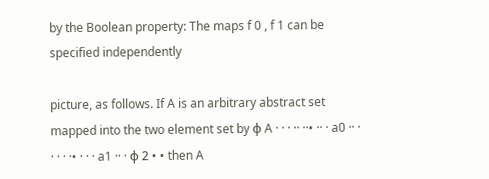by the Boolean property: The maps f 0 , f 1 can be specified independently

picture, as follows. If A is an arbitrary abstract set mapped into the two element set by ϕ A · · · ·· ··• ·· · a0 ·· · · · · ·• · · · a1 ·· · ϕ 2 • • then A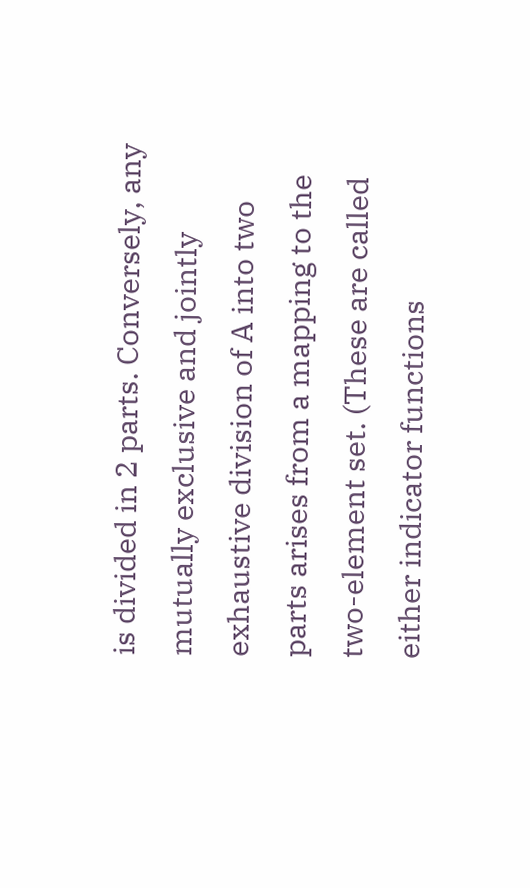is divided in 2 parts. Conversely, any mutually exclusive and jointly exhaustive division of A into two parts arises from a mapping to the two-element set. (These are called either indicator functions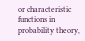or characteristic functions in probability theory,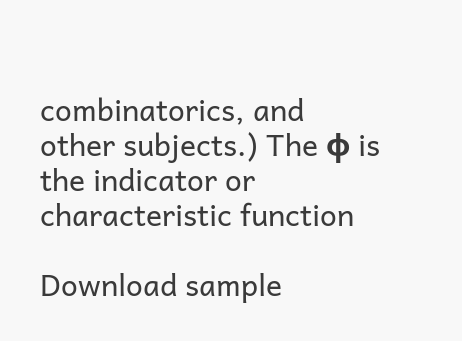combinatorics, and other subjects.) The ϕ is the indicator or characteristic function

Download sample